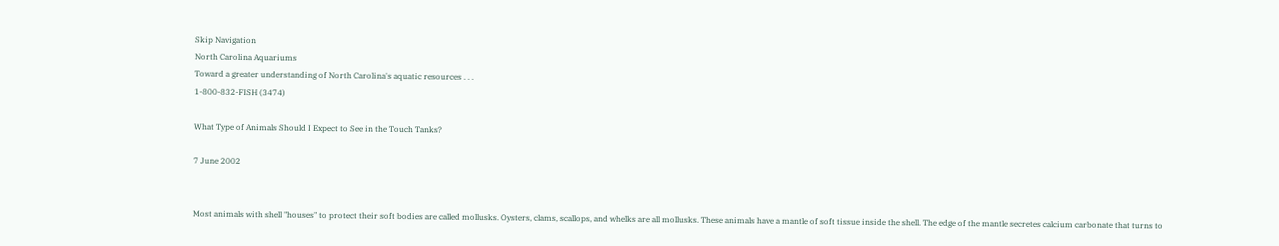Skip Navigation
North Carolina Aquariums
Toward a greater understanding of North Carolina's aquatic resources . . .
1-800-832-FISH (3474)

What Type of Animals Should I Expect to See in the Touch Tanks?

7 June 2002


Most animals with shell "houses" to protect their soft bodies are called mollusks. Oysters, clams, scallops, and whelks are all mollusks. These animals have a mantle of soft tissue inside the shell. The edge of the mantle secretes calcium carbonate that turns to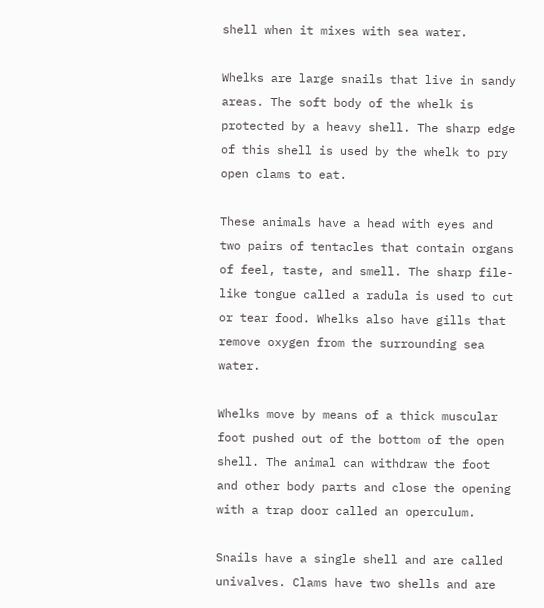shell when it mixes with sea water.

Whelks are large snails that live in sandy areas. The soft body of the whelk is protected by a heavy shell. The sharp edge of this shell is used by the whelk to pry open clams to eat.

These animals have a head with eyes and two pairs of tentacles that contain organs of feel, taste, and smell. The sharp file-like tongue called a radula is used to cut or tear food. Whelks also have gills that remove oxygen from the surrounding sea water.

Whelks move by means of a thick muscular foot pushed out of the bottom of the open shell. The animal can withdraw the foot and other body parts and close the opening with a trap door called an operculum.

Snails have a single shell and are called univalves. Clams have two shells and are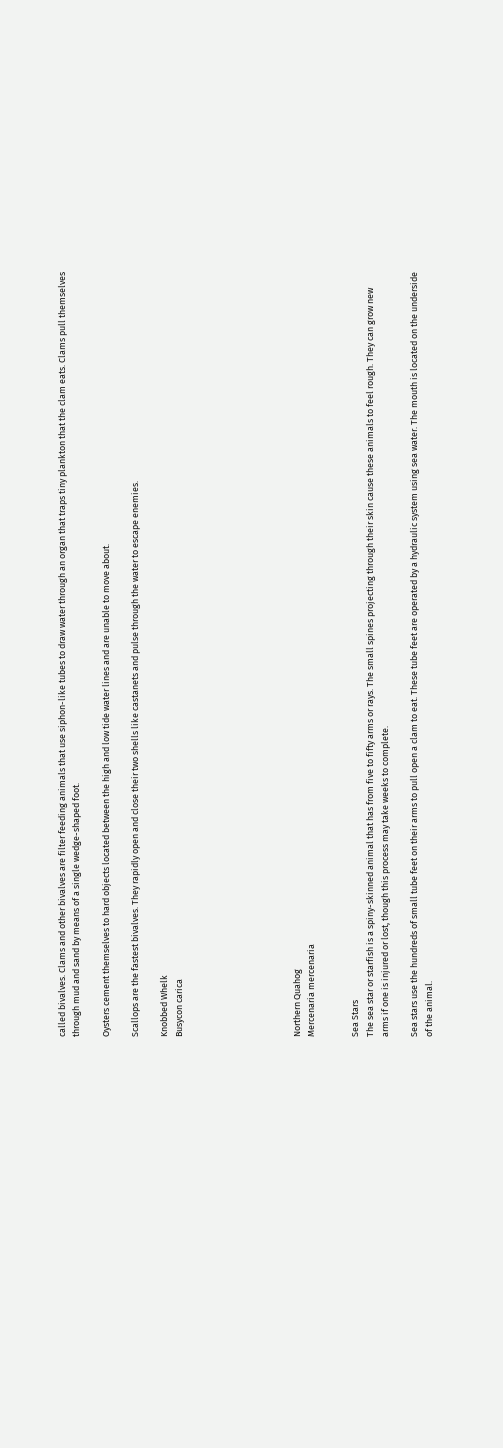called bivalves. Clams and other bivalves are filter feeding animals that use siphon-like tubes to draw water through an organ that traps tiny plankton that the clam eats. Clams pull themselves through mud and sand by means of a single wedge-shaped foot.

Oysters cement themselves to hard objects located between the high and low tide water lines and are unable to move about.

Scallops are the fastest bivalves. They rapidly open and close their two shells like castanets and pulse through the water to escape enemies.

Knobbed Whelk
Busycon carica







Northern Quahog
Mercenaria mercenaria


Sea Stars
The sea star or starfish is a spiny-skinned animal that has from five to fifty arms or rays. The small spines projecting through their skin cause these animals to feel rough. They can grow new arms if one is injured or lost, though this process may take weeks to complete.

Sea stars use the hundreds of small tube feet on their arms to pull open a clam to eat. These tube feet are operated by a hydraulic system using sea water. The mouth is located on the underside of the animal.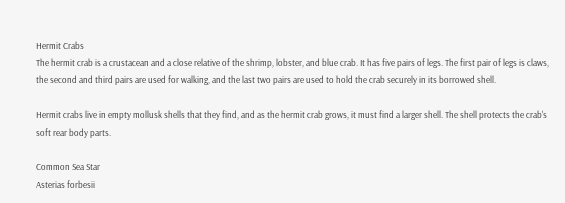Hermit Crabs
The hermit crab is a crustacean and a close relative of the shrimp, lobster, and blue crab. It has five pairs of legs. The first pair of legs is claws, the second and third pairs are used for walking, and the last two pairs are used to hold the crab securely in its borrowed shell.

Hermit crabs live in empty mollusk shells that they find, and as the hermit crab grows, it must find a larger shell. The shell protects the crab's soft rear body parts.

Common Sea Star
Asterias forbesii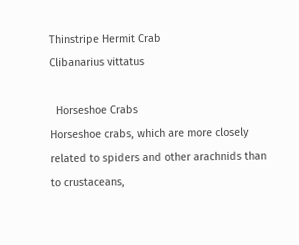Thinstripe Hermit Crab
Clibanarius vittatus

  Horseshoe Crabs
Horseshoe crabs, which are more closely related to spiders and other arachnids than to crustaceans,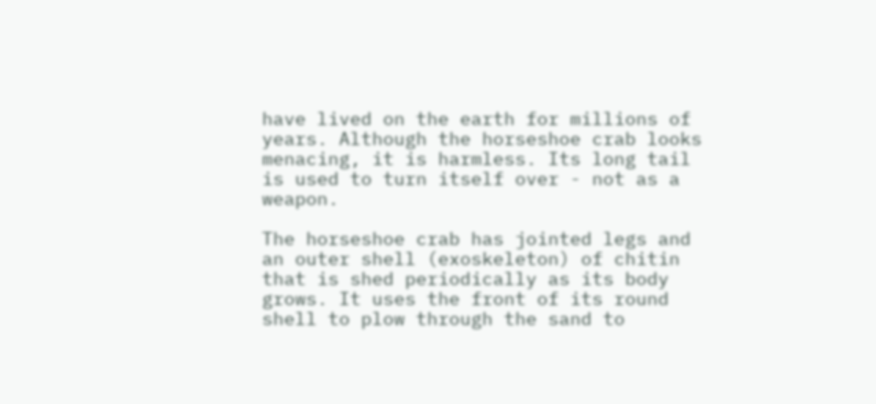have lived on the earth for millions of years. Although the horseshoe crab looks menacing, it is harmless. Its long tail is used to turn itself over - not as a weapon.

The horseshoe crab has jointed legs and an outer shell (exoskeleton) of chitin that is shed periodically as its body grows. It uses the front of its round shell to plow through the sand to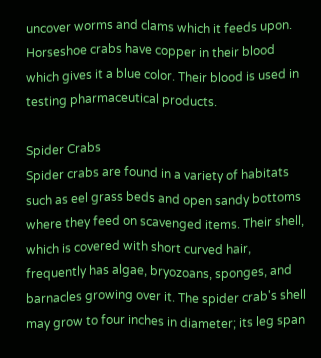uncover worms and clams which it feeds upon.
Horseshoe crabs have copper in their blood which gives it a blue color. Their blood is used in testing pharmaceutical products.

Spider Crabs
Spider crabs are found in a variety of habitats such as eel grass beds and open sandy bottoms where they feed on scavenged items. Their shell, which is covered with short curved hair, frequently has algae, bryozoans, sponges, and barnacles growing over it. The spider crab's shell may grow to four inches in diameter; its leg span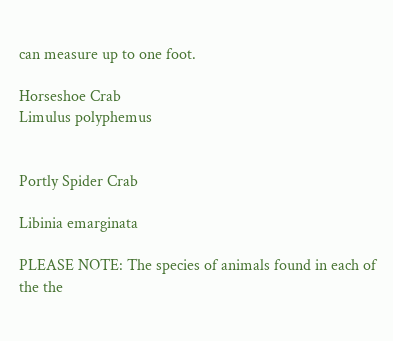can measure up to one foot.

Horseshoe Crab
Limulus polyphemus


Portly Spider Crab

Libinia emarginata

PLEASE NOTE: The species of animals found in each of the the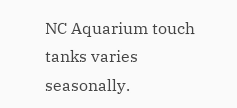NC Aquarium touch tanks varies seasonally.